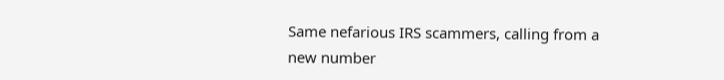Same nefarious IRS scammers, calling from a new number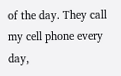of the day. They call my cell phone every day,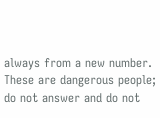always from a new number. These are dangerous people; do not answer and do not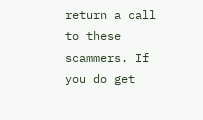return a call to these scammers. If you do get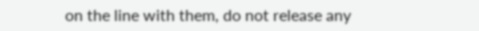on the line with them, do not release any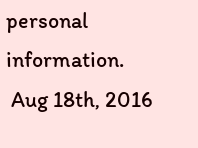personal information.
 Aug 18th, 2016